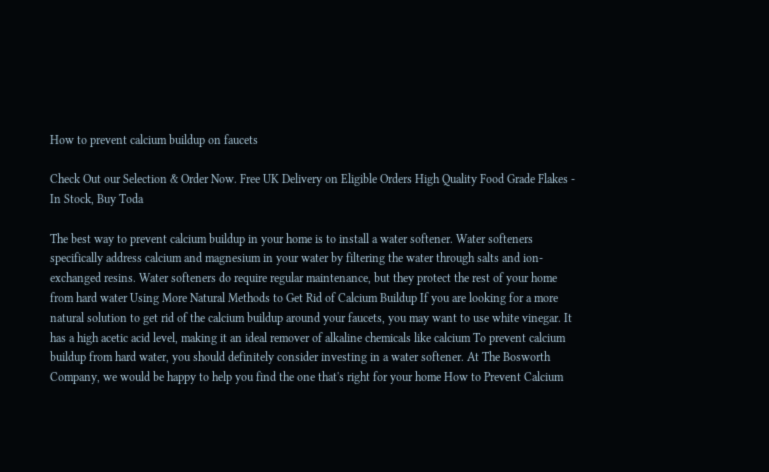How to prevent calcium buildup on faucets

Check Out our Selection & Order Now. Free UK Delivery on Eligible Orders High Quality Food Grade Flakes - In Stock, Buy Toda

The best way to prevent calcium buildup in your home is to install a water softener. Water softeners specifically address calcium and magnesium in your water by filtering the water through salts and ion-exchanged resins. Water softeners do require regular maintenance, but they protect the rest of your home from hard water Using More Natural Methods to Get Rid of Calcium Buildup If you are looking for a more natural solution to get rid of the calcium buildup around your faucets, you may want to use white vinegar. It has a high acetic acid level, making it an ideal remover of alkaline chemicals like calcium To prevent calcium buildup from hard water, you should definitely consider investing in a water softener. At The Bosworth Company, we would be happy to help you find the one that's right for your home How to Prevent Calcium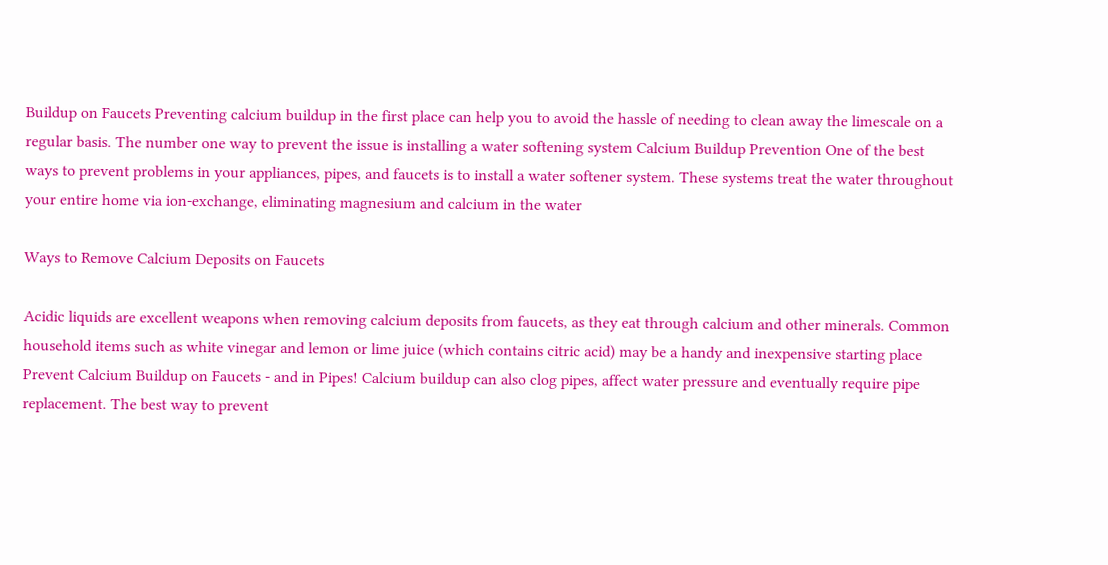Buildup on Faucets Preventing calcium buildup in the first place can help you to avoid the hassle of needing to clean away the limescale on a regular basis. The number one way to prevent the issue is installing a water softening system Calcium Buildup Prevention One of the best ways to prevent problems in your appliances, pipes, and faucets is to install a water softener system. These systems treat the water throughout your entire home via ion-exchange, eliminating magnesium and calcium in the water

Ways to Remove Calcium Deposits on Faucets

Acidic liquids are excellent weapons when removing calcium deposits from faucets, as they eat through calcium and other minerals. Common household items such as white vinegar and lemon or lime juice (which contains citric acid) may be a handy and inexpensive starting place Prevent Calcium Buildup on Faucets - and in Pipes! Calcium buildup can also clog pipes, affect water pressure and eventually require pipe replacement. The best way to prevent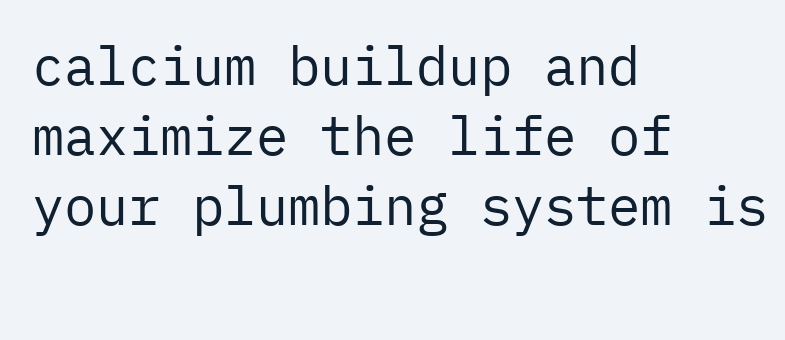calcium buildup and maximize the life of your plumbing system is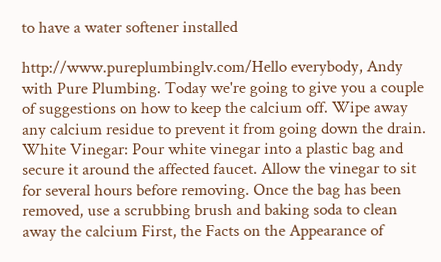to have a water softener installed

http://www.pureplumbinglv.com/Hello everybody, Andy with Pure Plumbing. Today we're going to give you a couple of suggestions on how to keep the calcium off. Wipe away any calcium residue to prevent it from going down the drain. White Vinegar: Pour white vinegar into a plastic bag and secure it around the affected faucet. Allow the vinegar to sit for several hours before removing. Once the bag has been removed, use a scrubbing brush and baking soda to clean away the calcium First, the Facts on the Appearance of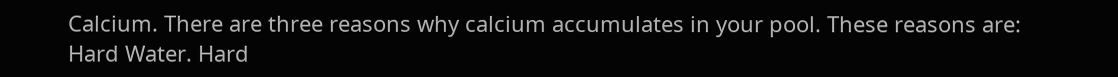Calcium. There are three reasons why calcium accumulates in your pool. These reasons are: Hard Water. Hard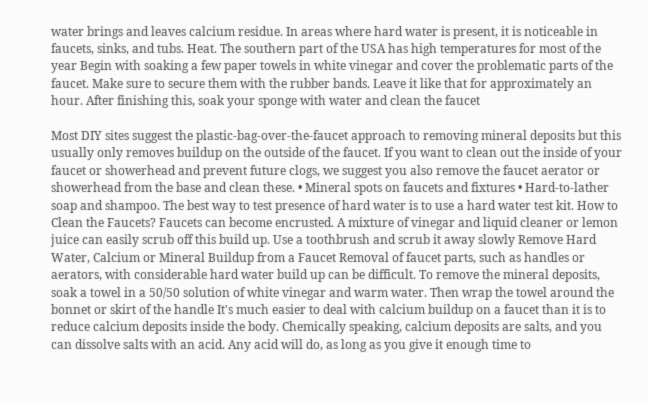water brings and leaves calcium residue. In areas where hard water is present, it is noticeable in faucets, sinks, and tubs. Heat. The southern part of the USA has high temperatures for most of the year Begin with soaking a few paper towels in white vinegar and cover the problematic parts of the faucet. Make sure to secure them with the rubber bands. Leave it like that for approximately an hour. After finishing this, soak your sponge with water and clean the faucet

Most DIY sites suggest the plastic-bag-over-the-faucet approach to removing mineral deposits but this usually only removes buildup on the outside of the faucet. If you want to clean out the inside of your faucet or showerhead and prevent future clogs, we suggest you also remove the faucet aerator or showerhead from the base and clean these. • Mineral spots on faucets and fixtures • Hard-to-lather soap and shampoo. The best way to test presence of hard water is to use a hard water test kit. How to Clean the Faucets? Faucets can become encrusted. A mixture of vinegar and liquid cleaner or lemon juice can easily scrub off this build up. Use a toothbrush and scrub it away slowly Remove Hard Water, Calcium or Mineral Buildup from a Faucet Removal of faucet parts, such as handles or aerators, with considerable hard water build up can be difficult. To remove the mineral deposits, soak a towel in a 50/50 solution of white vinegar and warm water. Then wrap the towel around the bonnet or skirt of the handle It's much easier to deal with calcium buildup on a faucet than it is to reduce calcium deposits inside the body. Chemically speaking, calcium deposits are salts, and you can dissolve salts with an acid. Any acid will do, as long as you give it enough time to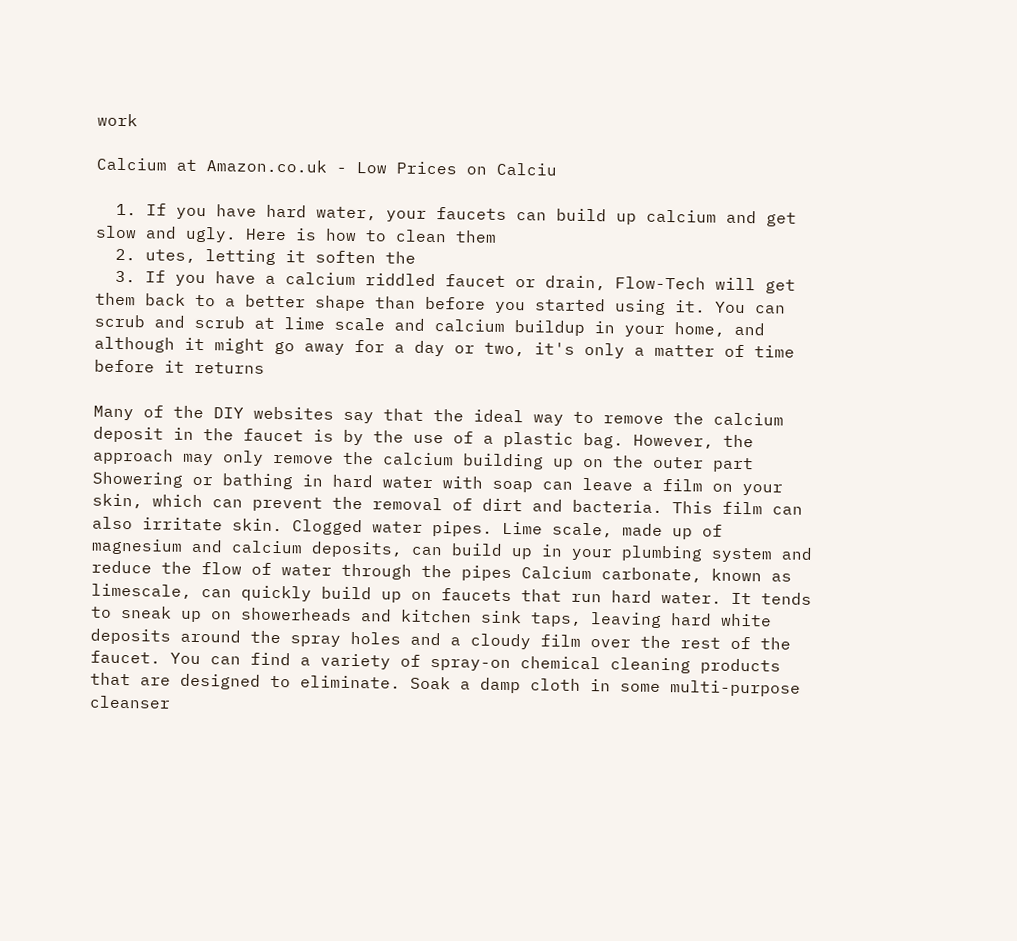work

Calcium at Amazon.co.uk - Low Prices on Calciu

  1. If you have hard water, your faucets can build up calcium and get slow and ugly. Here is how to clean them
  2. utes, letting it soften the
  3. If you have a calcium riddled faucet or drain, Flow-Tech will get them back to a better shape than before you started using it. You can scrub and scrub at lime scale and calcium buildup in your home, and although it might go away for a day or two, it's only a matter of time before it returns

Many of the DIY websites say that the ideal way to remove the calcium deposit in the faucet is by the use of a plastic bag. However, the approach may only remove the calcium building up on the outer part Showering or bathing in hard water with soap can leave a film on your skin, which can prevent the removal of dirt and bacteria. This film can also irritate skin. Clogged water pipes. Lime scale, made up of magnesium and calcium deposits, can build up in your plumbing system and reduce the flow of water through the pipes Calcium carbonate, known as limescale, can quickly build up on faucets that run hard water. It tends to sneak up on showerheads and kitchen sink taps, leaving hard white deposits around the spray holes and a cloudy film over the rest of the faucet. You can find a variety of spray-on chemical cleaning products that are designed to eliminate. Soak a damp cloth in some multi-purpose cleanser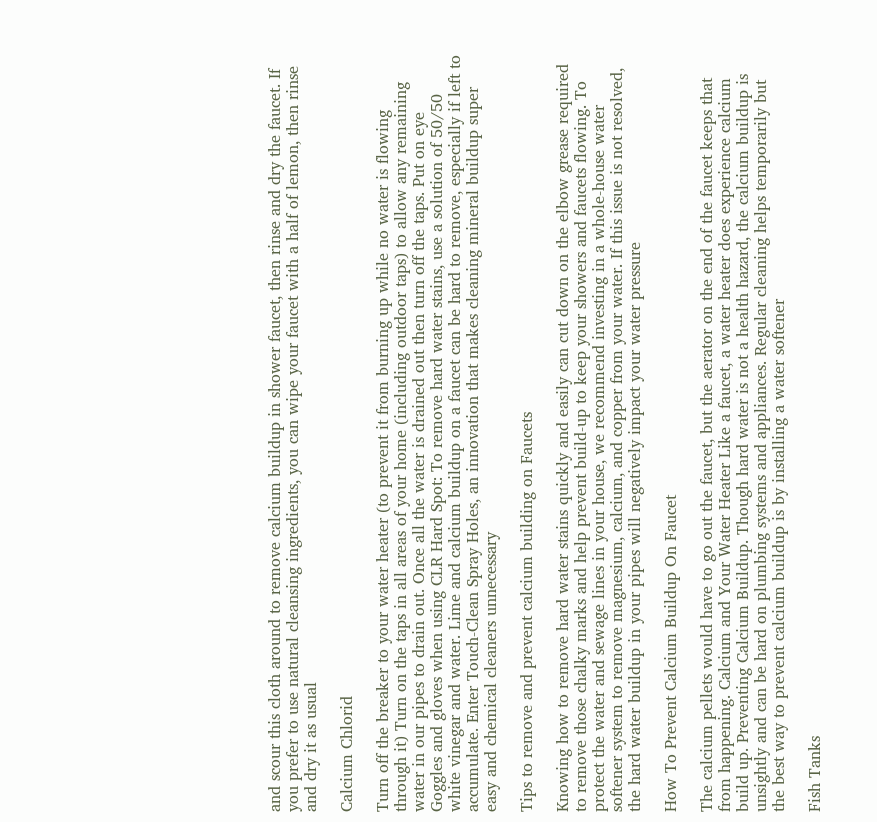and scour this cloth around to remove calcium buildup in shower faucet, then rinse and dry the faucet. If you prefer to use natural cleansing ingredients, you can wipe your faucet with a half of lemon, then rinse and dry it as usual

Calcium Chlorid

Turn off the breaker to your water heater (to prevent it from burning up while no water is flowing through it) Turn on the taps in all areas of your home (including outdoor taps) to allow any remaining water in our pipes to drain out. Once all the water is drained out then turn off the taps. Put on eye Goggles and gloves when using CLR Hard Spot: To remove hard water stains, use a solution of 50/50 white vinegar and water. Lime and calcium buildup on a faucet can be hard to remove, especially if left to accumulate. Enter Touch-Clean Spray Holes, an innovation that makes cleaning mineral buildup super easy and chemical cleaners unnecessary

Tips to remove and prevent calcium building on Faucets

Knowing how to remove hard water stains quickly and easily can cut down on the elbow grease required to remove those chalky marks and help prevent build-up to keep your showers and faucets flowing. To protect the water and sewage lines in your house, we recommend investing in a whole-house water softener system to remove magnesium, calcium, and copper from your water. If this issue is not resolved, the hard water buildup in your pipes will negatively impact your water pressure

How To Prevent Calcium Buildup On Faucet

The calcium pellets would have to go out the faucet, but the aerator on the end of the faucet keeps that from happening. Calcium and Your Water Heater Like a faucet, a water heater does experience calcium build up. Preventing Calcium Buildup. Though hard water is not a health hazard, the calcium buildup is unsightly and can be hard on plumbing systems and appliances. Regular cleaning helps temporarily but the best way to prevent calcium buildup is by installing a water softener

Fish Tanks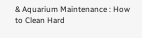& Aquarium Maintenance : How to Clean Hard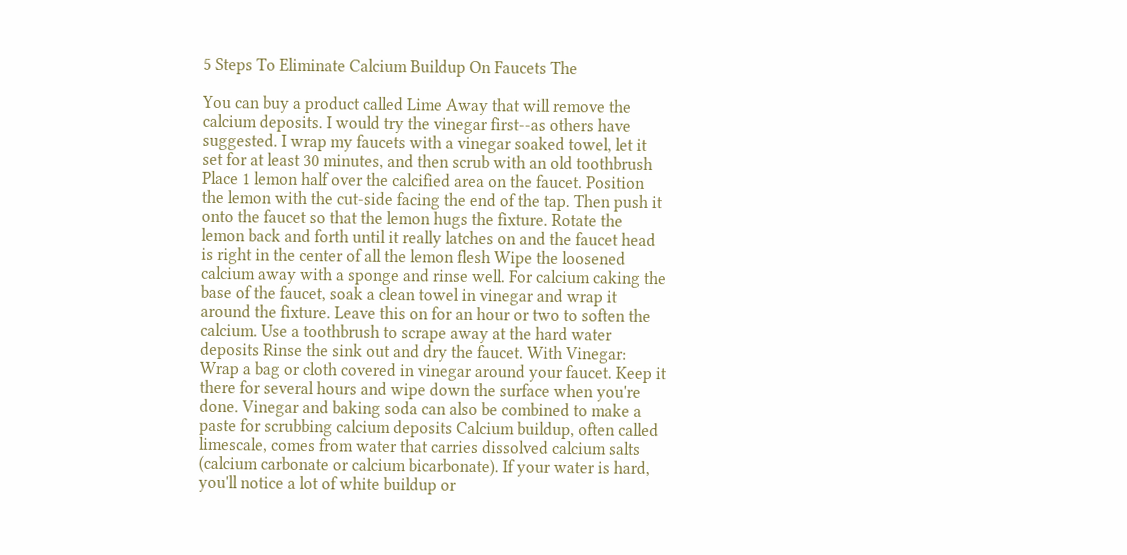5 Steps To Eliminate Calcium Buildup On Faucets The

You can buy a product called Lime Away that will remove the calcium deposits. I would try the vinegar first--as others have suggested. I wrap my faucets with a vinegar soaked towel, let it set for at least 30 minutes, and then scrub with an old toothbrush Place 1 lemon half over the calcified area on the faucet. Position the lemon with the cut-side facing the end of the tap. Then push it onto the faucet so that the lemon hugs the fixture. Rotate the lemon back and forth until it really latches on and the faucet head is right in the center of all the lemon flesh Wipe the loosened calcium away with a sponge and rinse well. For calcium caking the base of the faucet, soak a clean towel in vinegar and wrap it around the fixture. Leave this on for an hour or two to soften the calcium. Use a toothbrush to scrape away at the hard water deposits Rinse the sink out and dry the faucet. With Vinegar: Wrap a bag or cloth covered in vinegar around your faucet. Keep it there for several hours and wipe down the surface when you're done. Vinegar and baking soda can also be combined to make a paste for scrubbing calcium deposits Calcium buildup, often called limescale, comes from water that carries dissolved calcium salts (calcium carbonate or calcium bicarbonate). If your water is hard, you'll notice a lot of white buildup or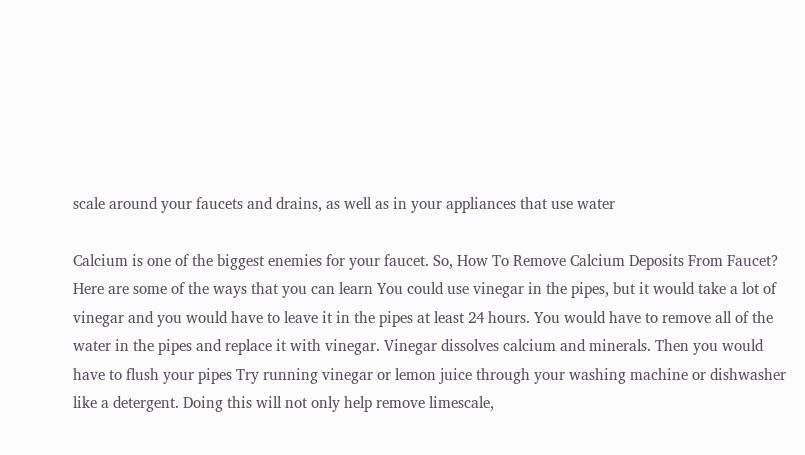scale around your faucets and drains, as well as in your appliances that use water

Calcium is one of the biggest enemies for your faucet. So, How To Remove Calcium Deposits From Faucet? Here are some of the ways that you can learn You could use vinegar in the pipes, but it would take a lot of vinegar and you would have to leave it in the pipes at least 24 hours. You would have to remove all of the water in the pipes and replace it with vinegar. Vinegar dissolves calcium and minerals. Then you would have to flush your pipes Try running vinegar or lemon juice through your washing machine or dishwasher like a detergent. Doing this will not only help remove limescale,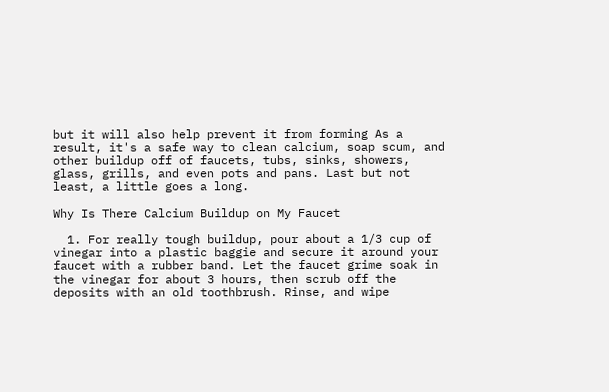but it will also help prevent it from forming As a result, it's a safe way to clean calcium, soap scum, and other buildup off of faucets, tubs, sinks, showers, glass, grills, and even pots and pans. Last but not least, a little goes a long.

Why Is There Calcium Buildup on My Faucet

  1. For really tough buildup, pour about a 1/3 cup of vinegar into a plastic baggie and secure it around your faucet with a rubber band. Let the faucet grime soak in the vinegar for about 3 hours, then scrub off the deposits with an old toothbrush. Rinse, and wipe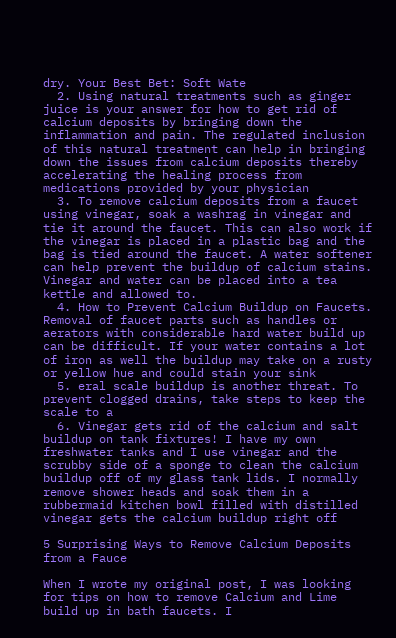dry. Your Best Bet: Soft Wate
  2. Using natural treatments such as ginger juice is your answer for how to get rid of calcium deposits by bringing down the inflammation and pain. The regulated inclusion of this natural treatment can help in bringing down the issues from calcium deposits thereby accelerating the healing process from medications provided by your physician
  3. To remove calcium deposits from a faucet using vinegar, soak a washrag in vinegar and tie it around the faucet. This can also work if the vinegar is placed in a plastic bag and the bag is tied around the faucet. A water softener can help prevent the buildup of calcium stains. Vinegar and water can be placed into a tea kettle and allowed to.
  4. How to Prevent Calcium Buildup on Faucets. Removal of faucet parts such as handles or aerators with considerable hard water build up can be difficult. If your water contains a lot of iron as well the buildup may take on a rusty or yellow hue and could stain your sink
  5. eral scale buildup is another threat. To prevent clogged drains, take steps to keep the scale to a
  6. Vinegar gets rid of the calcium and salt buildup on tank fixtures! I have my own freshwater tanks and I use vinegar and the scrubby side of a sponge to clean the calcium buildup off of my glass tank lids. I normally remove shower heads and soak them in a rubbermaid kitchen bowl filled with distilled vinegar gets the calcium buildup right off

5 Surprising Ways to Remove Calcium Deposits from a Fauce

When I wrote my original post, I was looking for tips on how to remove Calcium and Lime build up in bath faucets. I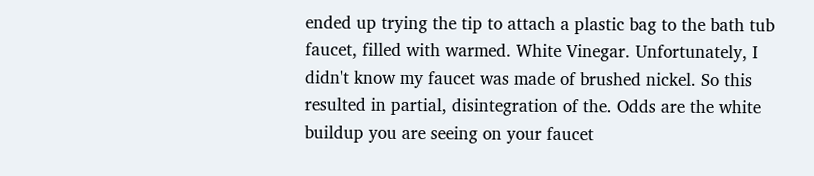ended up trying the tip to attach a plastic bag to the bath tub faucet, filled with warmed. White Vinegar. Unfortunately, I didn't know my faucet was made of brushed nickel. So this resulted in partial, disintegration of the. Odds are the white buildup you are seeing on your faucet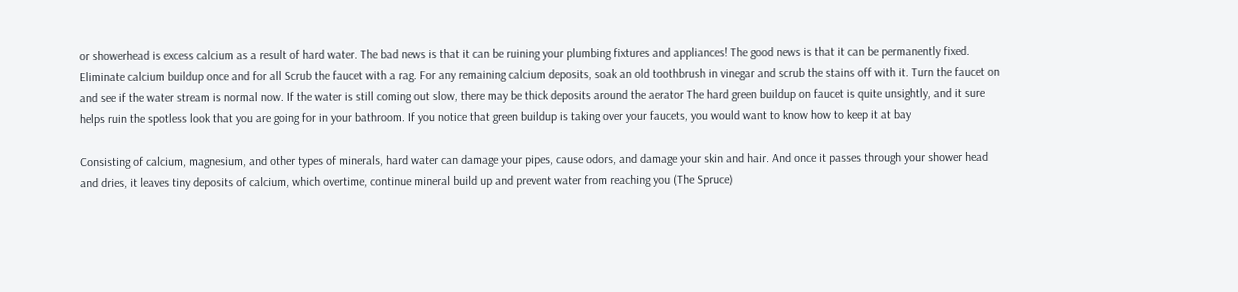or showerhead is excess calcium as a result of hard water. The bad news is that it can be ruining your plumbing fixtures and appliances! The good news is that it can be permanently fixed. Eliminate calcium buildup once and for all Scrub the faucet with a rag. For any remaining calcium deposits, soak an old toothbrush in vinegar and scrub the stains off with it. Turn the faucet on and see if the water stream is normal now. If the water is still coming out slow, there may be thick deposits around the aerator The hard green buildup on faucet is quite unsightly, and it sure helps ruin the spotless look that you are going for in your bathroom. If you notice that green buildup is taking over your faucets, you would want to know how to keep it at bay

Consisting of calcium, magnesium, and other types of minerals, hard water can damage your pipes, cause odors, and damage your skin and hair. And once it passes through your shower head and dries, it leaves tiny deposits of calcium, which overtime, continue mineral build up and prevent water from reaching you (The Spruce)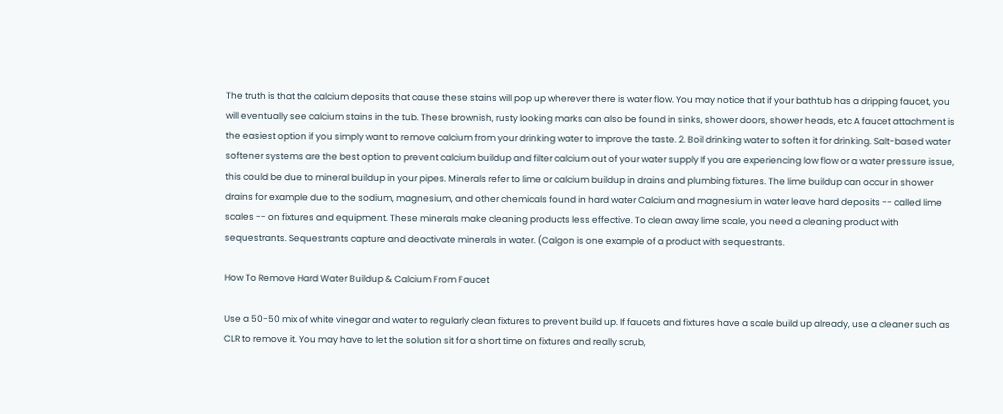The truth is that the calcium deposits that cause these stains will pop up wherever there is water flow. You may notice that if your bathtub has a dripping faucet, you will eventually see calcium stains in the tub. These brownish, rusty looking marks can also be found in sinks, shower doors, shower heads, etc A faucet attachment is the easiest option if you simply want to remove calcium from your drinking water to improve the taste. 2. Boil drinking water to soften it for drinking. Salt-based water softener systems are the best option to prevent calcium buildup and filter calcium out of your water supply If you are experiencing low flow or a water pressure issue, this could be due to mineral buildup in your pipes. Minerals refer to lime or calcium buildup in drains and plumbing fixtures. The lime buildup can occur in shower drains for example due to the sodium, magnesium, and other chemicals found in hard water Calcium and magnesium in water leave hard deposits -- called lime scales -- on fixtures and equipment. These minerals make cleaning products less effective. To clean away lime scale, you need a cleaning product with sequestrants. Sequestrants capture and deactivate minerals in water. (Calgon is one example of a product with sequestrants.

How To Remove Hard Water Buildup & Calcium From Faucet

Use a 50-50 mix of white vinegar and water to regularly clean fixtures to prevent build up. If faucets and fixtures have a scale build up already, use a cleaner such as CLR to remove it. You may have to let the solution sit for a short time on fixtures and really scrub,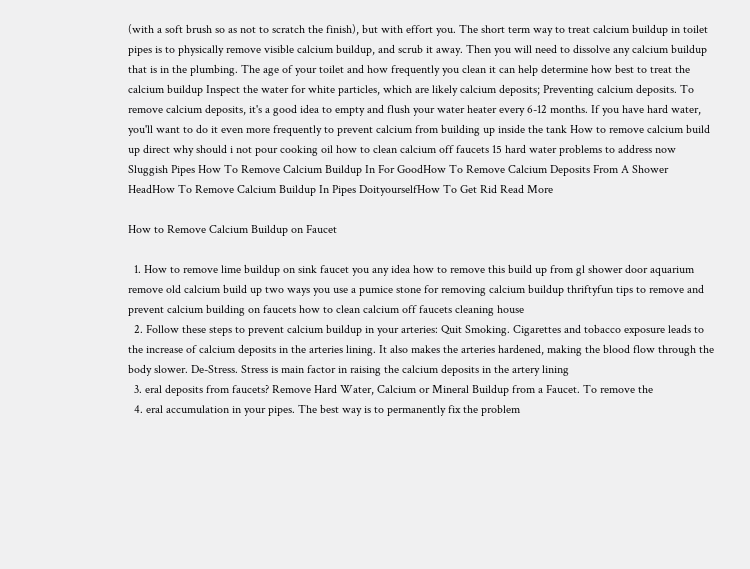(with a soft brush so as not to scratch the finish), but with effort you. The short term way to treat calcium buildup in toilet pipes is to physically remove visible calcium buildup, and scrub it away. Then you will need to dissolve any calcium buildup that is in the plumbing. The age of your toilet and how frequently you clean it can help determine how best to treat the calcium buildup Inspect the water for white particles, which are likely calcium deposits; Preventing calcium deposits. To remove calcium deposits, it's a good idea to empty and flush your water heater every 6-12 months. If you have hard water, you'll want to do it even more frequently to prevent calcium from building up inside the tank How to remove calcium build up direct why should i not pour cooking oil how to clean calcium off faucets 15 hard water problems to address now Sluggish Pipes How To Remove Calcium Buildup In For GoodHow To Remove Calcium Deposits From A Shower HeadHow To Remove Calcium Buildup In Pipes DoityourselfHow To Get Rid Read More

How to Remove Calcium Buildup on Faucet

  1. How to remove lime buildup on sink faucet you any idea how to remove this build up from gl shower door aquarium remove old calcium build up two ways you use a pumice stone for removing calcium buildup thriftyfun tips to remove and prevent calcium building on faucets how to clean calcium off faucets cleaning house
  2. Follow these steps to prevent calcium buildup in your arteries: Quit Smoking. Cigarettes and tobacco exposure leads to the increase of calcium deposits in the arteries lining. It also makes the arteries hardened, making the blood flow through the body slower. De-Stress. Stress is main factor in raising the calcium deposits in the artery lining
  3. eral deposits from faucets? Remove Hard Water, Calcium or Mineral Buildup from a Faucet. To remove the
  4. eral accumulation in your pipes. The best way is to permanently fix the problem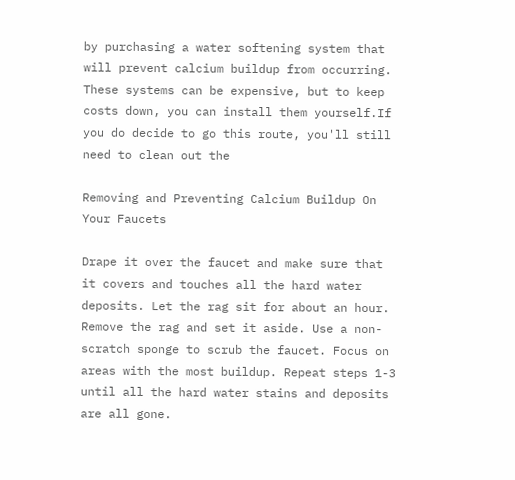by purchasing a water softening system that will prevent calcium buildup from occurring. These systems can be expensive, but to keep costs down, you can install them yourself.If you do decide to go this route, you'll still need to clean out the

Removing and Preventing Calcium Buildup On Your Faucets

Drape it over the faucet and make sure that it covers and touches all the hard water deposits. Let the rag sit for about an hour. Remove the rag and set it aside. Use a non-scratch sponge to scrub the faucet. Focus on areas with the most buildup. Repeat steps 1-3 until all the hard water stains and deposits are all gone.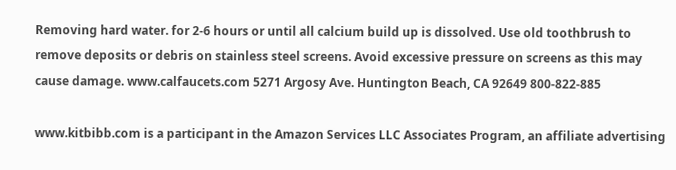Removing hard water. for 2‐6 hours or until all calcium build up is dissolved. Use old toothbrush to remove deposits or debris on stainless steel screens. Avoid excessive pressure on screens as this may cause damage. www.calfaucets.com 5271 Argosy Ave. Huntington Beach, CA 92649 800-822-885

www.kitbibb.com is a participant in the Amazon Services LLC Associates Program, an affiliate advertising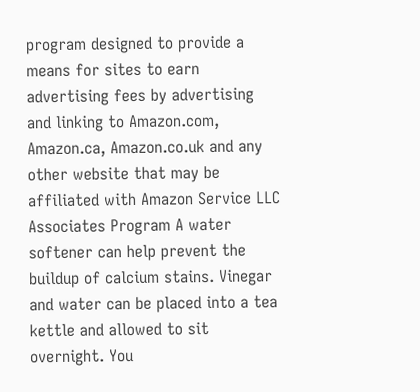program designed to provide a means for sites to earn advertising fees by advertising and linking to Amazon.com, Amazon.ca, Amazon.co.uk and any other website that may be affiliated with Amazon Service LLC Associates Program A water softener can help prevent the buildup of calcium stains. Vinegar and water can be placed into a tea kettle and allowed to sit overnight. You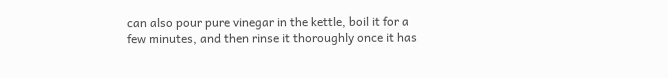can also pour pure vinegar in the kettle, boil it for a few minutes, and then rinse it thoroughly once it has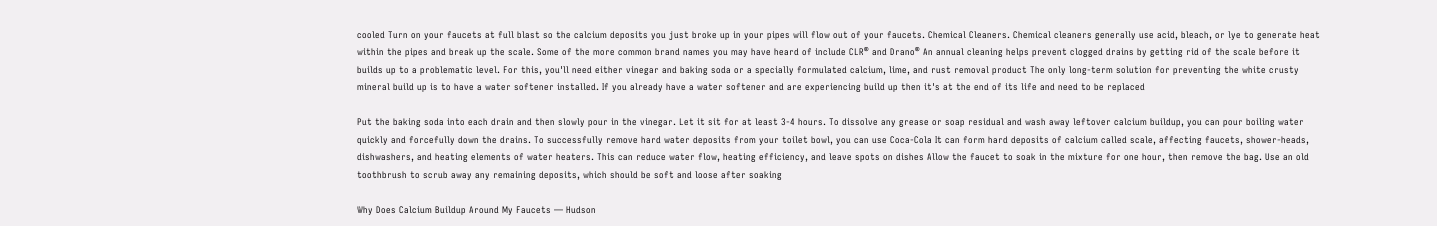cooled Turn on your faucets at full blast so the calcium deposits you just broke up in your pipes will flow out of your faucets. Chemical Cleaners. Chemical cleaners generally use acid, bleach, or lye to generate heat within the pipes and break up the scale. Some of the more common brand names you may have heard of include CLR® and Drano® An annual cleaning helps prevent clogged drains by getting rid of the scale before it builds up to a problematic level. For this, you'll need either vinegar and baking soda or a specially formulated calcium, lime, and rust removal product The only long-term solution for preventing the white crusty mineral build up is to have a water softener installed. If you already have a water softener and are experiencing build up then it's at the end of its life and need to be replaced

Put the baking soda into each drain and then slowly pour in the vinegar. Let it sit for at least 3-4 hours. To dissolve any grease or soap residual and wash away leftover calcium buildup, you can pour boiling water quickly and forcefully down the drains. To successfully remove hard water deposits from your toilet bowl, you can use Coca-Cola It can form hard deposits of calcium called scale, affecting faucets, shower-heads, dishwashers, and heating elements of water heaters. This can reduce water flow, heating efficiency, and leave spots on dishes Allow the faucet to soak in the mixture for one hour, then remove the bag. Use an old toothbrush to scrub away any remaining deposits, which should be soft and loose after soaking

Why Does Calcium Buildup Around My Faucets — Hudson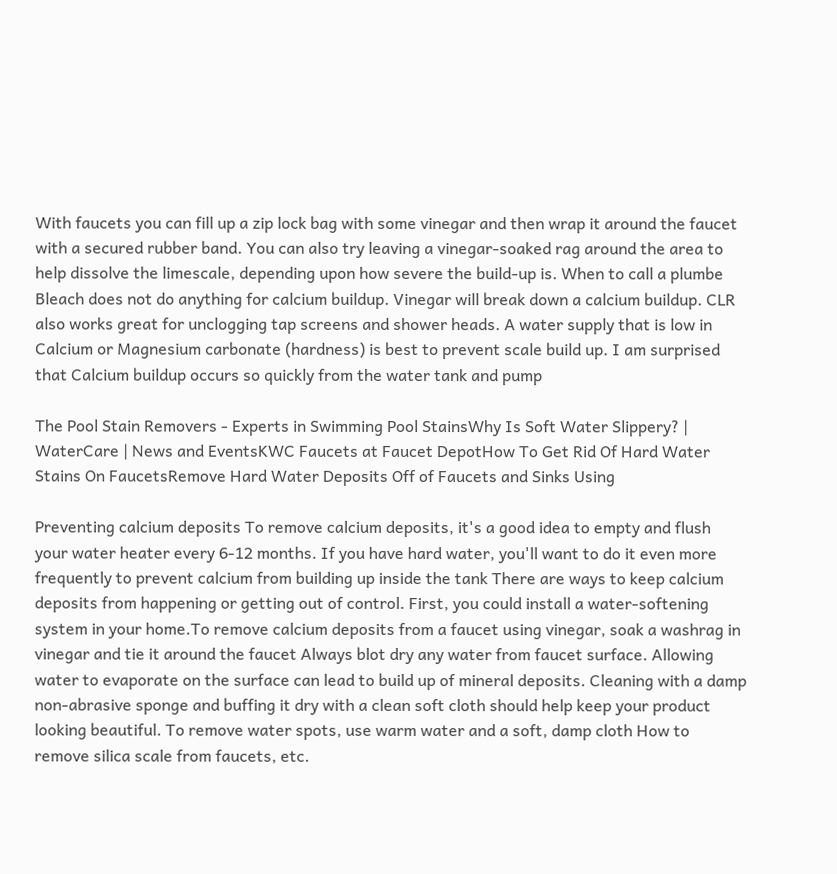With faucets you can fill up a zip lock bag with some vinegar and then wrap it around the faucet with a secured rubber band. You can also try leaving a vinegar-soaked rag around the area to help dissolve the limescale, depending upon how severe the build-up is. When to call a plumbe Bleach does not do anything for calcium buildup. Vinegar will break down a calcium buildup. CLR also works great for unclogging tap screens and shower heads. A water supply that is low in Calcium or Magnesium carbonate (hardness) is best to prevent scale build up. I am surprised that Calcium buildup occurs so quickly from the water tank and pump

The Pool Stain Removers - Experts in Swimming Pool StainsWhy Is Soft Water Slippery? | WaterCare | News and EventsKWC Faucets at Faucet DepotHow To Get Rid Of Hard Water Stains On FaucetsRemove Hard Water Deposits Off of Faucets and Sinks Using

Preventing calcium deposits To remove calcium deposits, it's a good idea to empty and flush your water heater every 6-12 months. If you have hard water, you'll want to do it even more frequently to prevent calcium from building up inside the tank There are ways to keep calcium deposits from happening or getting out of control. First, you could install a water-softening system in your home.To remove calcium deposits from a faucet using vinegar, soak a washrag in vinegar and tie it around the faucet Always blot dry any water from faucet surface. Allowing water to evaporate on the surface can lead to build up of mineral deposits. Cleaning with a damp non-abrasive sponge and buffing it dry with a clean soft cloth should help keep your product looking beautiful. To remove water spots, use warm water and a soft, damp cloth How to remove silica scale from faucets, etc.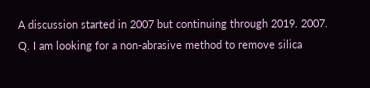A discussion started in 2007 but continuing through 2019. 2007. Q. I am looking for a non-abrasive method to remove silica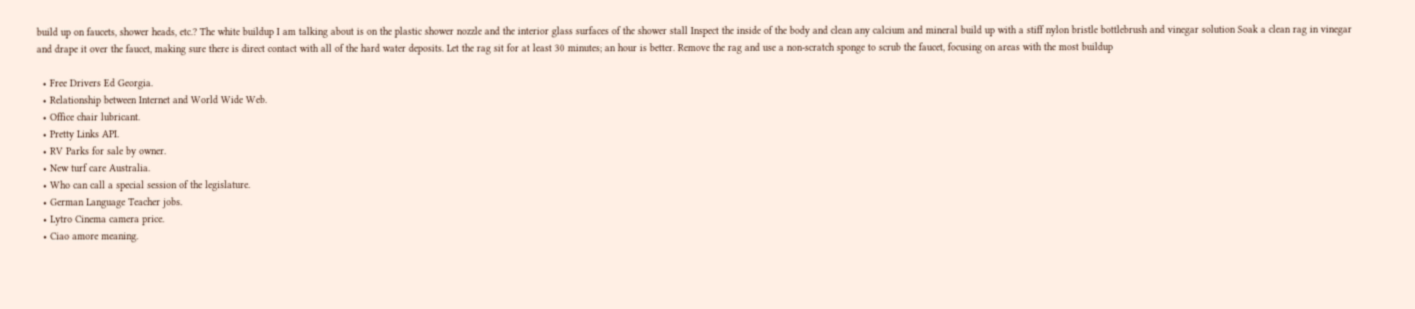build up on faucets, shower heads, etc.? The white buildup I am talking about is on the plastic shower nozzle and the interior glass surfaces of the shower stall Inspect the inside of the body and clean any calcium and mineral build up with a stiff nylon bristle bottlebrush and vinegar solution Soak a clean rag in vinegar and drape it over the faucet, making sure there is direct contact with all of the hard water deposits. Let the rag sit for at least 30 minutes; an hour is better. Remove the rag and use a non-scratch sponge to scrub the faucet, focusing on areas with the most buildup

  • Free Drivers Ed Georgia.
  • Relationship between Internet and World Wide Web.
  • Office chair lubricant.
  • Pretty Links API.
  • RV Parks for sale by owner.
  • New turf care Australia.
  • Who can call a special session of the legislature.
  • German Language Teacher jobs.
  • Lytro Cinema camera price.
  • Ciao amore meaning.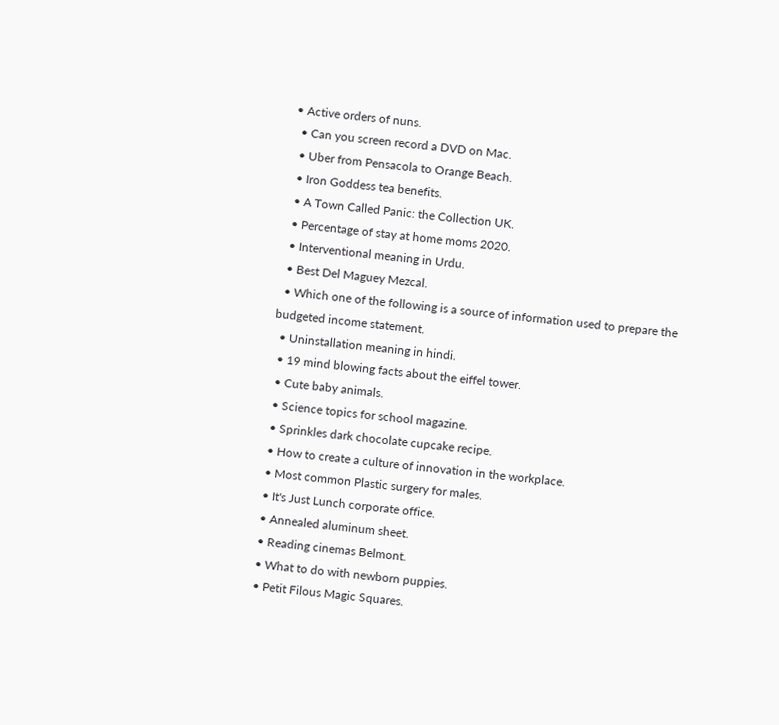• Active orders of nuns.
  • Can you screen record a DVD on Mac.
  • Uber from Pensacola to Orange Beach.
  • Iron Goddess tea benefits.
  • A Town Called Panic: the Collection UK.
  • Percentage of stay at home moms 2020.
  • Interventional meaning in Urdu.
  • Best Del Maguey Mezcal.
  • Which one of the following is a source of information used to prepare the budgeted income statement.
  • Uninstallation meaning in hindi.
  • 19 mind blowing facts about the eiffel tower.
  • Cute baby animals.
  • Science topics for school magazine.
  • Sprinkles dark chocolate cupcake recipe.
  • How to create a culture of innovation in the workplace.
  • Most common Plastic surgery for males.
  • It's Just Lunch corporate office.
  • Annealed aluminum sheet.
  • Reading cinemas Belmont.
  • What to do with newborn puppies.
  • Petit Filous Magic Squares.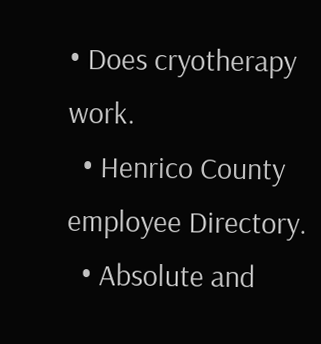• Does cryotherapy work.
  • Henrico County employee Directory.
  • Absolute and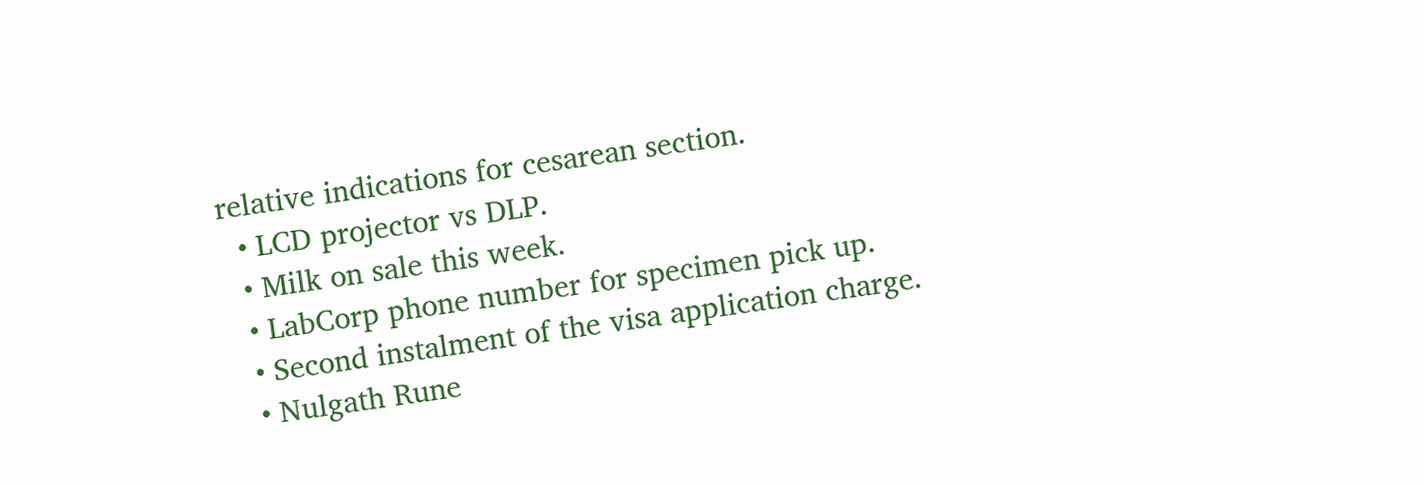relative indications for cesarean section.
  • LCD projector vs DLP.
  • Milk on sale this week.
  • LabCorp phone number for specimen pick up.
  • Second instalment of the visa application charge.
  • Nulgath Rune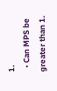1.
  • Can MPS be greater than 1.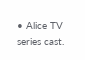• Alice TV series cast.